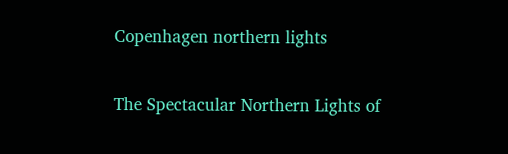Copenhagen northern lights

The Spectacular Northern Lights of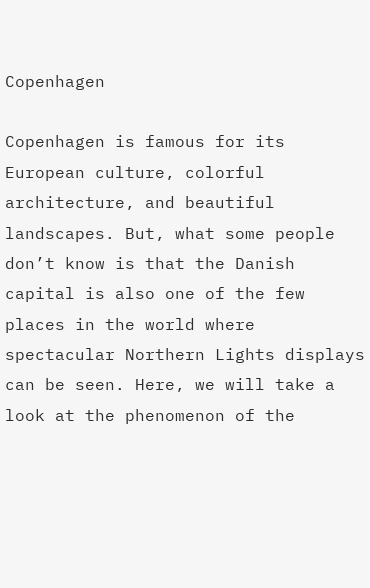Copenhagen

Copenhagen is famous for its European culture, colorful architecture, and beautiful landscapes. But, what some people don’t know is that the Danish capital is also one of the few places in the world where spectacular Northern Lights displays can be seen. Here, we will take a look at the phenomenon of the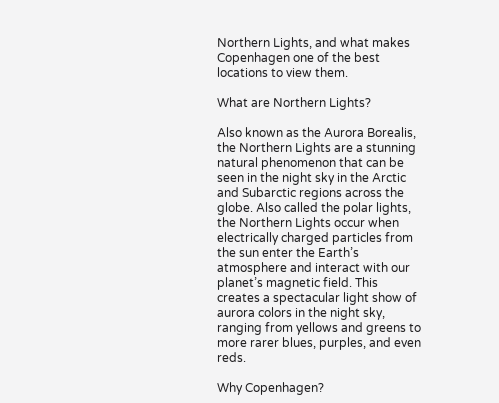Northern Lights, and what makes Copenhagen one of the best locations to view them.

What are Northern Lights?

Also known as the Aurora Borealis, the Northern Lights are a stunning natural phenomenon that can be seen in the night sky in the Arctic and Subarctic regions across the globe. Also called the polar lights, the Northern Lights occur when electrically charged particles from the sun enter the Earth’s atmosphere and interact with our planet’s magnetic field. This creates a spectacular light show of aurora colors in the night sky, ranging from yellows and greens to more rarer blues, purples, and even reds.

Why Copenhagen?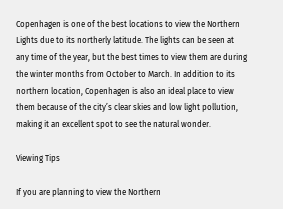Copenhagen is one of the best locations to view the Northern Lights due to its northerly latitude. The lights can be seen at any time of the year, but the best times to view them are during the winter months from October to March. In addition to its northern location, Copenhagen is also an ideal place to view them because of the city’s clear skies and low light pollution, making it an excellent spot to see the natural wonder.

Viewing Tips

If you are planning to view the Northern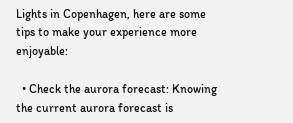Lights in Copenhagen, here are some tips to make your experience more enjoyable:

  • Check the aurora forecast: Knowing the current aurora forecast is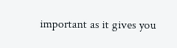important as it gives you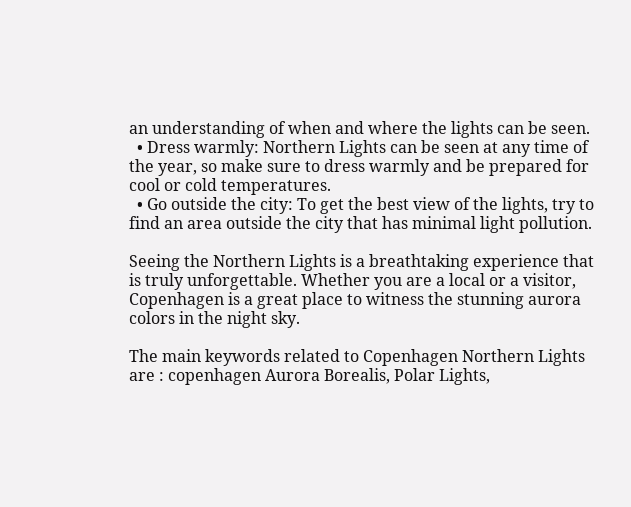an understanding of when and where the lights can be seen.
  • Dress warmly: Northern Lights can be seen at any time of the year, so make sure to dress warmly and be prepared for cool or cold temperatures.
  • Go outside the city: To get the best view of the lights, try to find an area outside the city that has minimal light pollution.

Seeing the Northern Lights is a breathtaking experience that is truly unforgettable. Whether you are a local or a visitor, Copenhagen is a great place to witness the stunning aurora colors in the night sky.

The main keywords related to Copenhagen Northern Lights are : copenhagen Aurora Borealis, Polar Lights,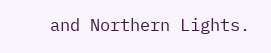and Northern Lights.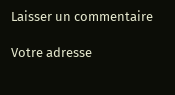Laisser un commentaire

Votre adresse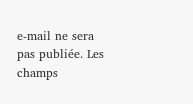e-mail ne sera pas publiée. Les champs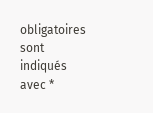obligatoires sont indiqués avec *